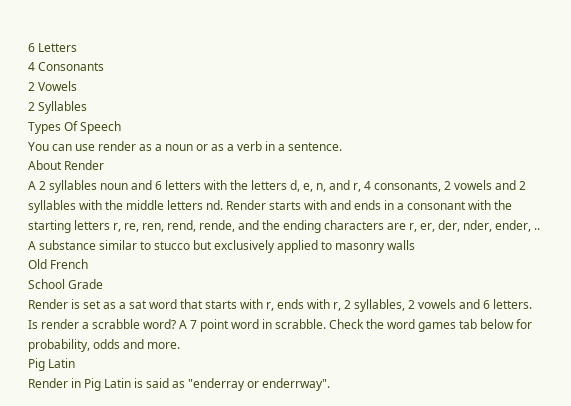6 Letters
4 Consonants
2 Vowels
2 Syllables
Types Of Speech
You can use render as a noun or as a verb in a sentence.
About Render
A 2 syllables noun and 6 letters with the letters d, e, n, and r, 4 consonants, 2 vowels and 2 syllables with the middle letters nd. Render starts with and ends in a consonant with the starting letters r, re, ren, rend, rende, and the ending characters are r, er, der, nder, ender, ..
A substance similar to stucco but exclusively applied to masonry walls
Old French
School Grade
Render is set as a sat word that starts with r, ends with r, 2 syllables, 2 vowels and 6 letters.
Is render a scrabble word? A 7 point word in scrabble. Check the word games tab below for probability, odds and more.
Pig Latin
Render in Pig Latin is said as "enderray or enderrway".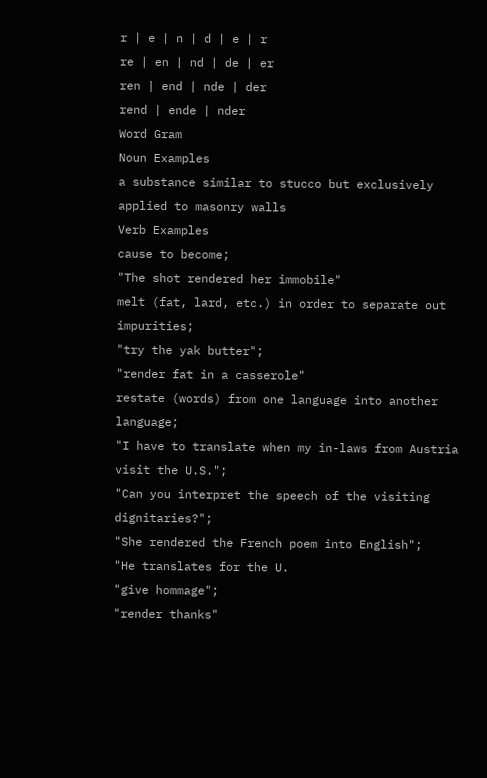r | e | n | d | e | r
re | en | nd | de | er
ren | end | nde | der
rend | ende | nder
Word Gram
Noun Examples
a substance similar to stucco but exclusively applied to masonry walls
Verb Examples
cause to become;
"The shot rendered her immobile"
melt (fat, lard, etc.) in order to separate out impurities;
"try the yak butter";
"render fat in a casserole"
restate (words) from one language into another language;
"I have to translate when my in-laws from Austria visit the U.S.";
"Can you interpret the speech of the visiting dignitaries?";
"She rendered the French poem into English";
"He translates for the U.
"give hommage";
"render thanks"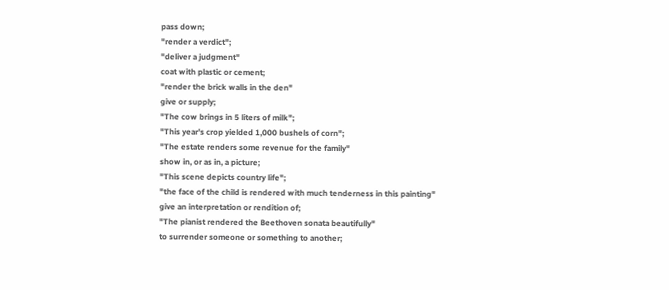pass down;
"render a verdict";
"deliver a judgment"
coat with plastic or cement;
"render the brick walls in the den"
give or supply;
"The cow brings in 5 liters of milk";
"This year's crop yielded 1,000 bushels of corn";
"The estate renders some revenue for the family"
show in, or as in, a picture;
"This scene depicts country life";
"the face of the child is rendered with much tenderness in this painting"
give an interpretation or rendition of;
"The pianist rendered the Beethoven sonata beautifully"
to surrender someone or something to another;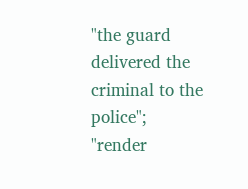"the guard delivered the criminal to the police";
"render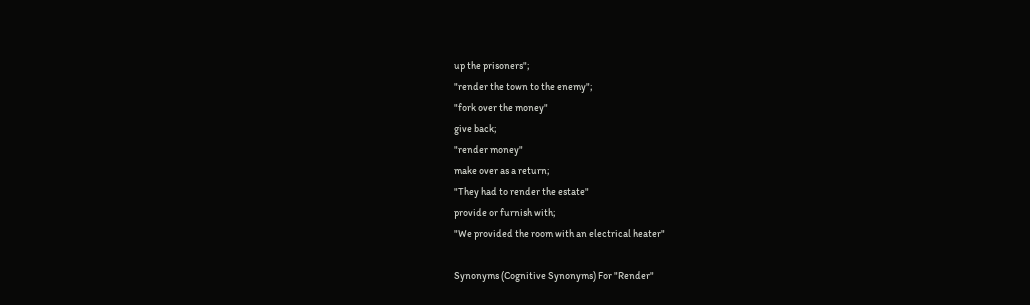up the prisoners";
"render the town to the enemy";
"fork over the money"
give back;
"render money"
make over as a return;
"They had to render the estate"
provide or furnish with;
"We provided the room with an electrical heater"

Synonyms (Cognitive Synonyms) For "Render"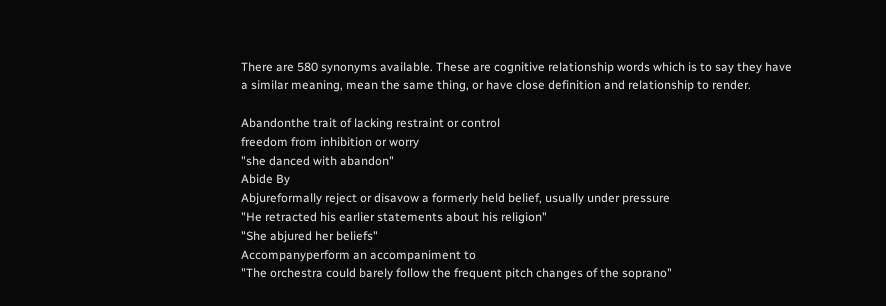There are 580 synonyms available. These are cognitive relationship words which is to say they have a similar meaning, mean the same thing, or have close definition and relationship to render.

Abandonthe trait of lacking restraint or control
freedom from inhibition or worry
"she danced with abandon"
Abide By
Abjureformally reject or disavow a formerly held belief, usually under pressure
"He retracted his earlier statements about his religion"
"She abjured her beliefs"
Accompanyperform an accompaniment to
"The orchestra could barely follow the frequent pitch changes of the soprano"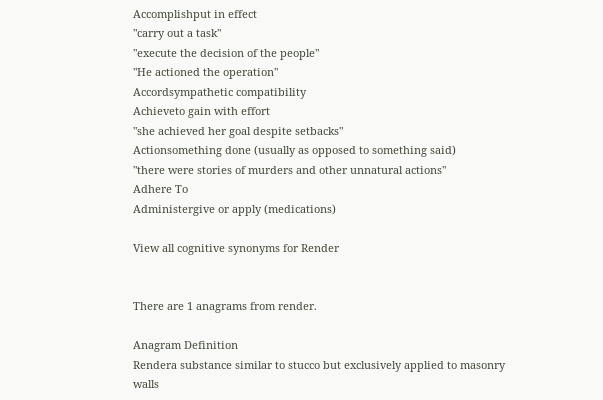Accomplishput in effect
"carry out a task"
"execute the decision of the people"
"He actioned the operation"
Accordsympathetic compatibility
Achieveto gain with effort
"she achieved her goal despite setbacks"
Actionsomething done (usually as opposed to something said)
"there were stories of murders and other unnatural actions"
Adhere To
Administergive or apply (medications)

View all cognitive synonyms for Render


There are 1 anagrams from render.

Anagram Definition
Rendera substance similar to stucco but exclusively applied to masonry walls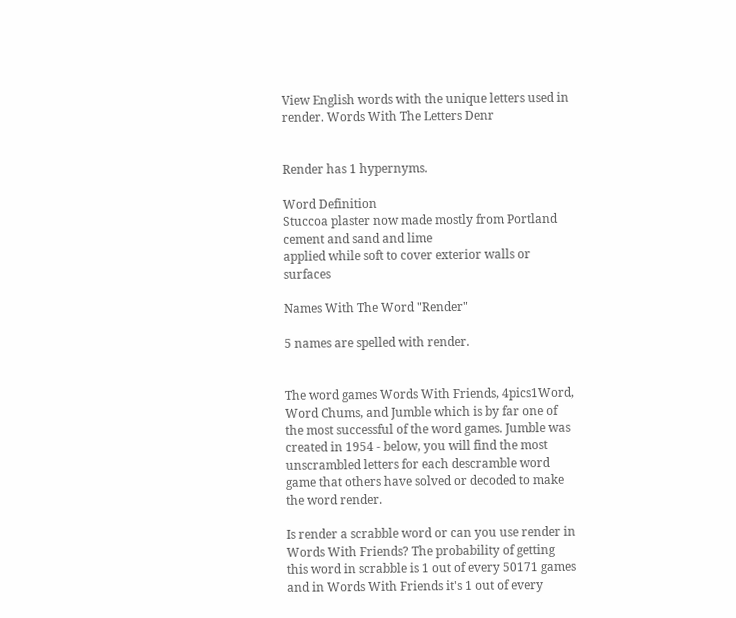View English words with the unique letters used in render. Words With The Letters Denr


Render has 1 hypernyms.

Word Definition
Stuccoa plaster now made mostly from Portland cement and sand and lime
applied while soft to cover exterior walls or surfaces

Names With The Word "Render"

5 names are spelled with render.


The word games Words With Friends, 4pics1Word, Word Chums, and Jumble which is by far one of the most successful of the word games. Jumble was created in 1954 - below, you will find the most unscrambled letters for each descramble word game that others have solved or decoded to make the word render.

Is render a scrabble word or can you use render in Words With Friends? The probability of getting this word in scrabble is 1 out of every 50171 games and in Words With Friends it's 1 out of every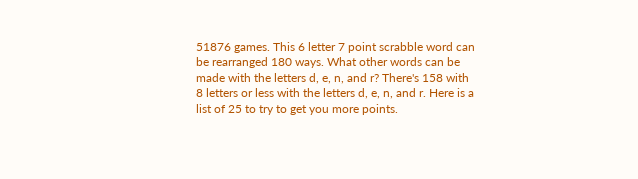51876 games. This 6 letter 7 point scrabble word can be rearranged 180 ways. What other words can be made with the letters d, e, n, and r? There's 158 with 8 letters or less with the letters d, e, n, and r. Here is a list of 25 to try to get you more points.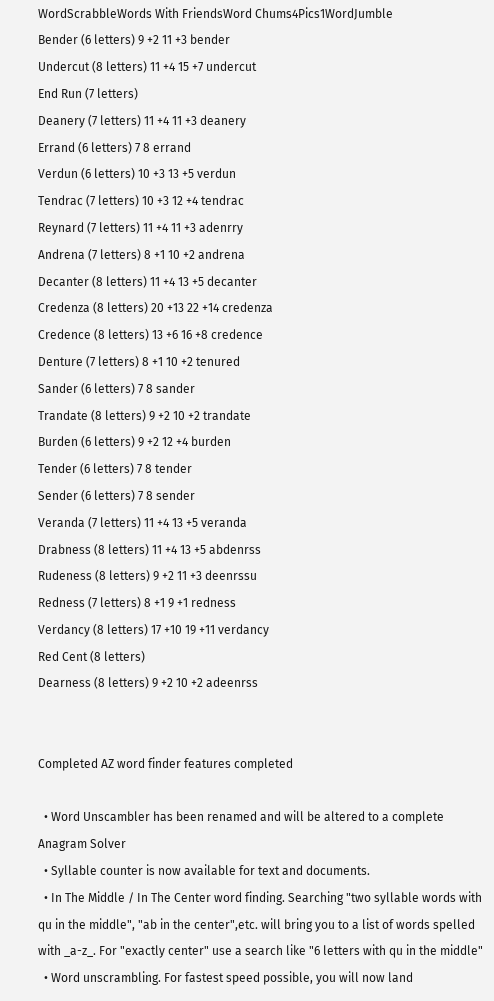WordScrabbleWords With FriendsWord Chums4Pics1WordJumble
Bender (6 letters) 9 +2 11 +3 bender
Undercut (8 letters) 11 +4 15 +7 undercut
End Run (7 letters)
Deanery (7 letters) 11 +4 11 +3 deanery
Errand (6 letters) 7 8 errand
Verdun (6 letters) 10 +3 13 +5 verdun
Tendrac (7 letters) 10 +3 12 +4 tendrac
Reynard (7 letters) 11 +4 11 +3 adenrry
Andrena (7 letters) 8 +1 10 +2 andrena
Decanter (8 letters) 11 +4 13 +5 decanter
Credenza (8 letters) 20 +13 22 +14 credenza
Credence (8 letters) 13 +6 16 +8 credence
Denture (7 letters) 8 +1 10 +2 tenured
Sander (6 letters) 7 8 sander
Trandate (8 letters) 9 +2 10 +2 trandate
Burden (6 letters) 9 +2 12 +4 burden
Tender (6 letters) 7 8 tender
Sender (6 letters) 7 8 sender
Veranda (7 letters) 11 +4 13 +5 veranda
Drabness (8 letters) 11 +4 13 +5 abdenrss
Rudeness (8 letters) 9 +2 11 +3 deenrssu
Redness (7 letters) 8 +1 9 +1 redness
Verdancy (8 letters) 17 +10 19 +11 verdancy
Red Cent (8 letters)
Dearness (8 letters) 9 +2 10 +2 adeenrss


Completed AZ word finder features completed

  • Word Unscambler has been renamed and will be altered to a complete Anagram Solver
  • Syllable counter is now available for text and documents.
  • In The Middle / In The Center word finding. Searching "two syllable words with qu in the middle", "ab in the center",etc. will bring you to a list of words spelled with _a-z_. For "exactly center" use a search like "6 letters with qu in the middle"
  • Word unscrambling. For fastest speed possible, you will now land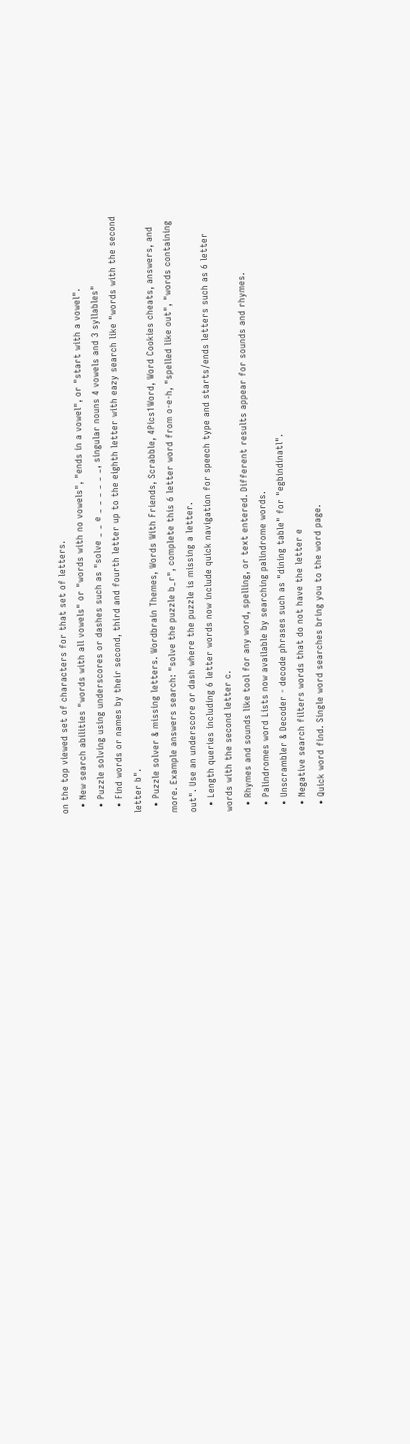on the top viewed set of characters for that set of letters.
  • New search abilities "words with all vowels" or "words with no vowels", "ends in a vowel", or "start with a vowel".
  • Puzzle solving using underscores or dashes such as "solve _ _ e _ _ _ _ _ _, singular nouns 4 vowels and 3 syllables"
  • Find words or names by their second, third and fourth letter up to the eighth letter with eazy search like "words with the second letter b".
  • Puzzle solver & missing letters. Wordbrain Themes, Words With Friends, Scrabble, 4Pics1Word, Word Cookies cheats, answers, and more. Example answers search: "solve the puzzle b_r", complete this 6 letter word from o-e-h, "spelled like out", "words containing out". Use an underscore or dash where the puzzle is missing a letter.
  • Length queries including 6 letter words now include quick navigation for speech type and starts/ends letters such as 6 letter words with the second letter c.
  • Rhymes and sounds like tool for any word, spelling, or text entered. Different results appear for sounds and rhymes.
  • Palindromes word Lists now available by searching palindrome words.
  • Unscrambler & Decoder - decode phrases such as "dining table" for "egbindinatl".
  • Negative search filters words that do not have the letter e
  • Quick word find. Single word searches bring you to the word page.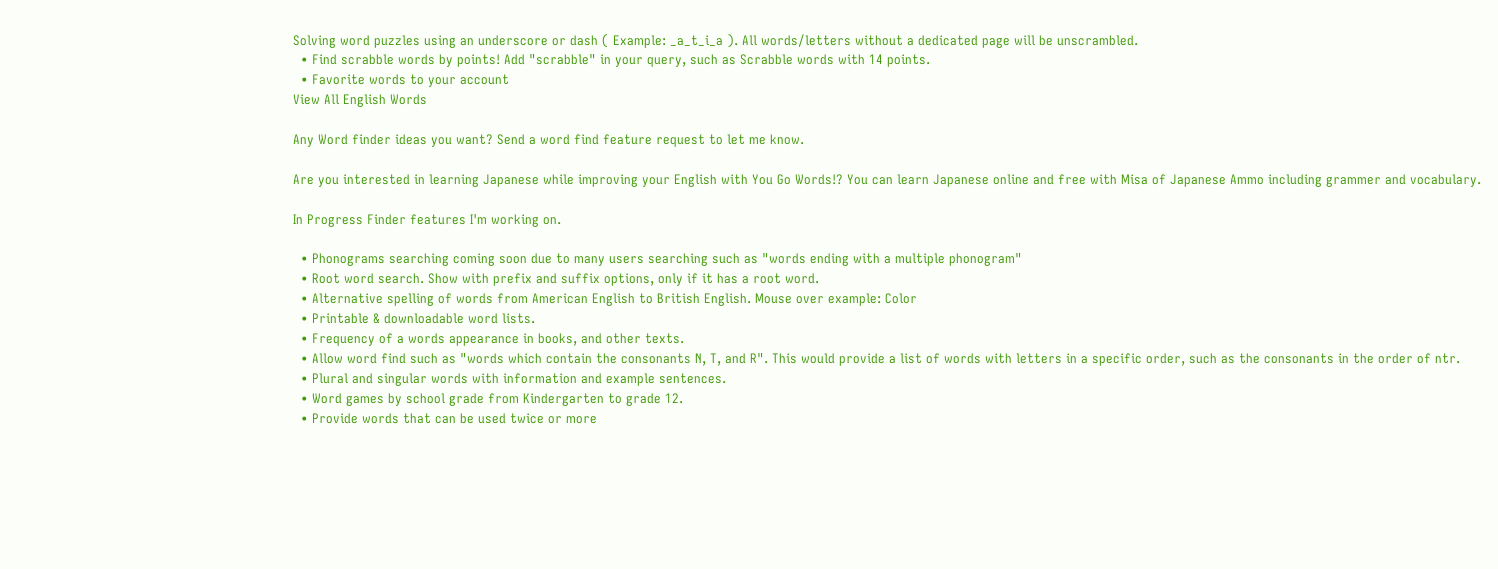Solving word puzzles using an underscore or dash ( Example: _a_t_i_a ). All words/letters without a dedicated page will be unscrambled.
  • Find scrabble words by points! Add "scrabble" in your query, such as Scrabble words with 14 points.
  • Favorite words to your account
View All English Words

Any Word finder ideas you want? Send a word find feature request to let me know.

Are you interested in learning Japanese while improving your English with You Go Words!? You can learn Japanese online and free with Misa of Japanese Ammo including grammer and vocabulary.

In Progress Finder features I'm working on.

  • Phonograms searching coming soon due to many users searching such as "words ending with a multiple phonogram"
  • Root word search. Show with prefix and suffix options, only if it has a root word.
  • Alternative spelling of words from American English to British English. Mouse over example: Color
  • Printable & downloadable word lists.
  • Frequency of a words appearance in books, and other texts.
  • Allow word find such as "words which contain the consonants N, T, and R". This would provide a list of words with letters in a specific order, such as the consonants in the order of ntr.
  • Plural and singular words with information and example sentences.
  • Word games by school grade from Kindergarten to grade 12.
  • Provide words that can be used twice or more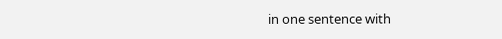in one sentence with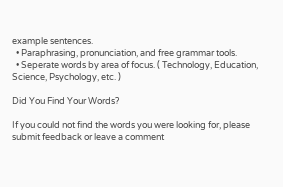example sentences.
  • Paraphrasing, pronunciation, and free grammar tools.
  • Seperate words by area of focus. ( Technology, Education, Science, Psychology, etc. )

Did You Find Your Words?

If you could not find the words you were looking for, please submit feedback or leave a comment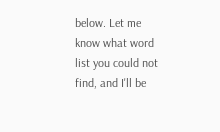below. Let me know what word list you could not find, and I'll be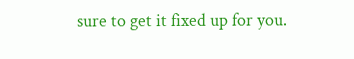sure to get it fixed up for you.